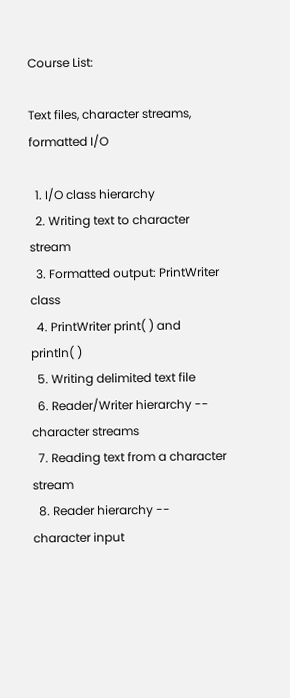Course List:

Text files, character streams, formatted I/O

  1. I/O class hierarchy
  2. Writing text to character stream
  3. Formatted output: PrintWriter class
  4. PrintWriter print( ) and println( )
  5. Writing delimited text file
  6. Reader/Writer hierarchy -- character streams
  7. Reading text from a character stream
  8. Reader hierarchy -- character input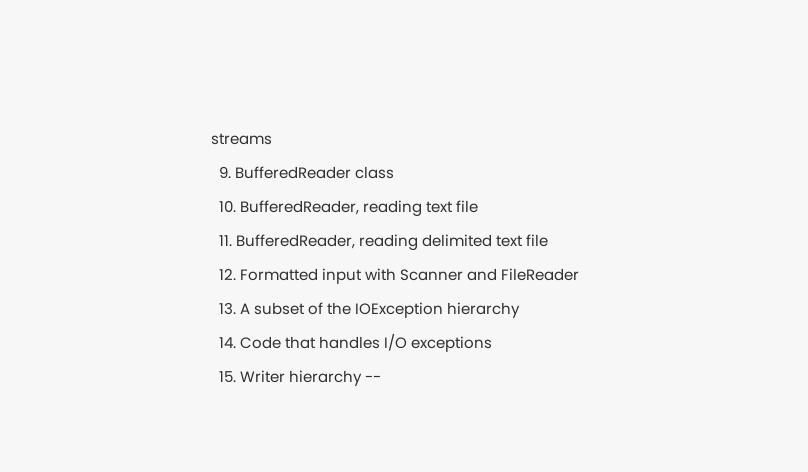streams
  9. BufferedReader class
  10. BufferedReader, reading text file
  11. BufferedReader, reading delimited text file
  12. Formatted input with Scanner and FileReader
  13. A subset of the IOException hierarchy
  14. Code that handles I/O exceptions
  15. Writer hierarchy --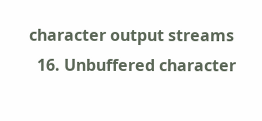character output streams
  16. Unbuffered character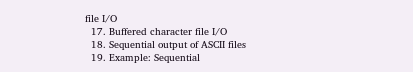file I/O
  17. Buffered character file I/O
  18. Sequential output of ASCII files
  19. Example: Sequential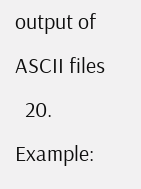output of ASCII files
  20. Example: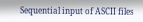Sequential input of ASCII files